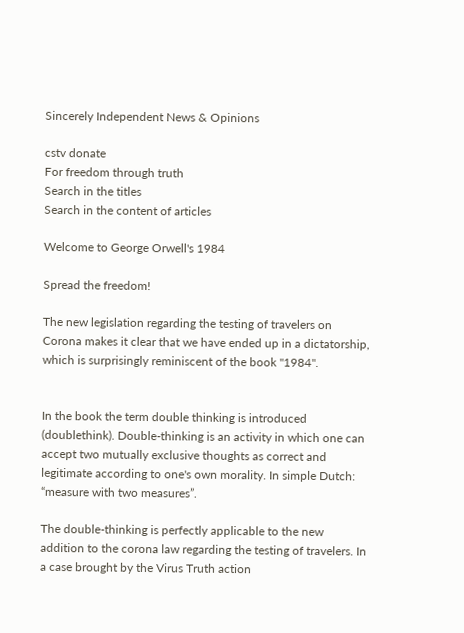Sincerely Independent News & Opinions

cstv donate
For freedom through truth
Search in the titles
Search in the content of articles

Welcome to George Orwell's 1984

Spread the freedom!

The new legislation regarding the testing of travelers on Corona makes it clear that we have ended up in a dictatorship, which is surprisingly reminiscent of the book "1984".


In the book the term double thinking is introduced (doublethink). Double-thinking is an activity in which one can accept two mutually exclusive thoughts as correct and legitimate according to one's own morality. In simple Dutch: “measure with two measures”.

The double-thinking is perfectly applicable to the new addition to the corona law regarding the testing of travelers. In a case brought by the Virus Truth action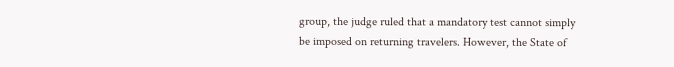group, the judge ruled that a mandatory test cannot simply be imposed on returning travelers. However, the State of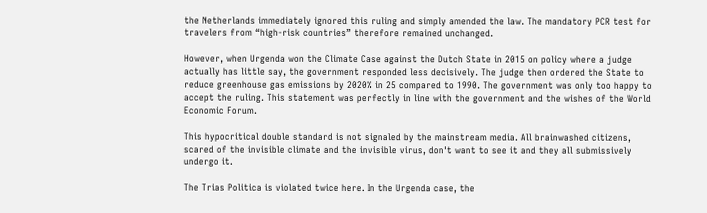the Netherlands immediately ignored this ruling and simply amended the law. The mandatory PCR test for travelers from “high-risk countries” therefore remained unchanged.

However, when Urgenda won the Climate Case against the Dutch State in 2015 on policy where a judge actually has little say, the government responded less decisively. The judge then ordered the State to reduce greenhouse gas emissions by 2020% in 25 compared to 1990. The government was only too happy to accept the ruling. This statement was perfectly in line with the government and the wishes of the World Economic Forum.

This hypocritical double standard is not signaled by the mainstream media. All brainwashed citizens, scared of the invisible climate and the invisible virus, don't want to see it and they all submissively undergo it.

The Trias Politica is violated twice here. In the Urgenda case, the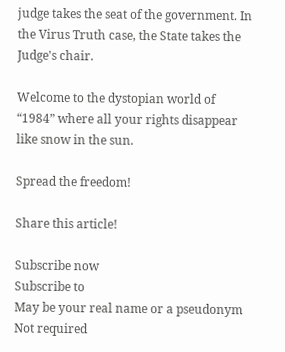judge takes the seat of the government. In the Virus Truth case, the State takes the Judge's chair.

Welcome to the dystopian world of “1984” where all your rights disappear like snow in the sun.

Spread the freedom!

Share this article!

Subscribe now
Subscribe to
May be your real name or a pseudonym
Not required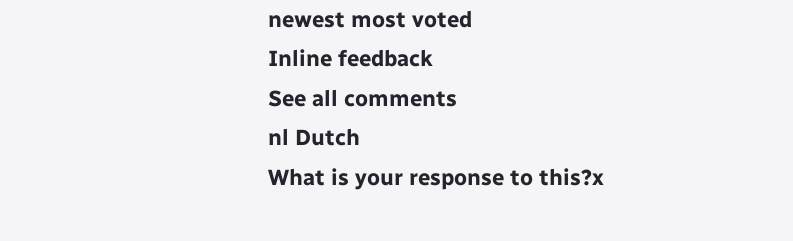newest most voted
Inline feedback
See all comments
nl Dutch
What is your response to this?x